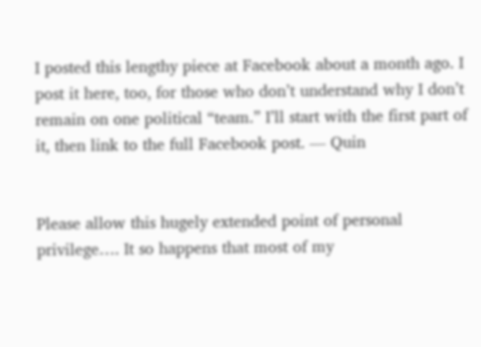I posted this lengthy piece at Facebook about a month ago. I post it here, too, for those who don’t understand why I don’t remain on one political “team.” I’ll start with the first part of it, then link to the full Facebook post. — Quin


Please allow this hugely extended point of personal privilege…. It so happens that most of my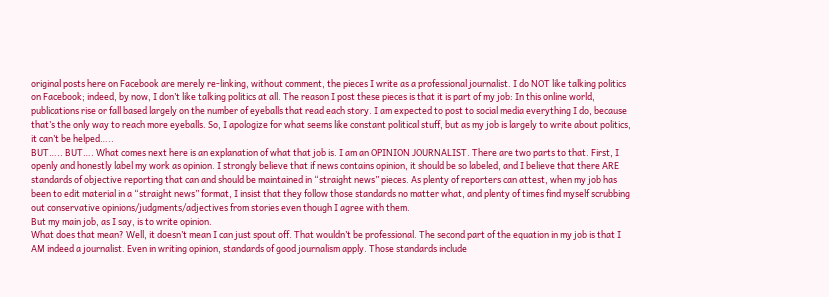original posts here on Facebook are merely re-linking, without comment, the pieces I write as a professional journalist. I do NOT like talking politics on Facebook; indeed, by now, I don’t like talking politics at all. The reason I post these pieces is that it is part of my job: In this online world, publications rise or fall based largely on the number of eyeballs that read each story. I am expected to post to social media everything I do, because that’s the only way to reach more eyeballs. So, I apologize for what seems like constant political stuff, but as my job is largely to write about politics, it can’t be helped…..
BUT….. BUT…. What comes next here is an explanation of what that job is. I am an OPINION JOURNALIST. There are two parts to that. First, I openly and honestly label my work as opinion. I strongly believe that if news contains opinion, it should be so labeled, and I believe that there ARE standards of objective reporting that can and should be maintained in “straight news” pieces. As plenty of reporters can attest, when my job has been to edit material in a “straight news” format, I insist that they follow those standards no matter what, and plenty of times find myself scrubbing out conservative opinions/judgments/adjectives from stories even though I agree with them.
But my main job, as I say, is to write opinion.
What does that mean? Well, it doesn’t mean I can just spout off. That wouldn’t be professional. The second part of the equation in my job is that I AM indeed a journalist. Even in writing opinion, standards of good journalism apply. Those standards include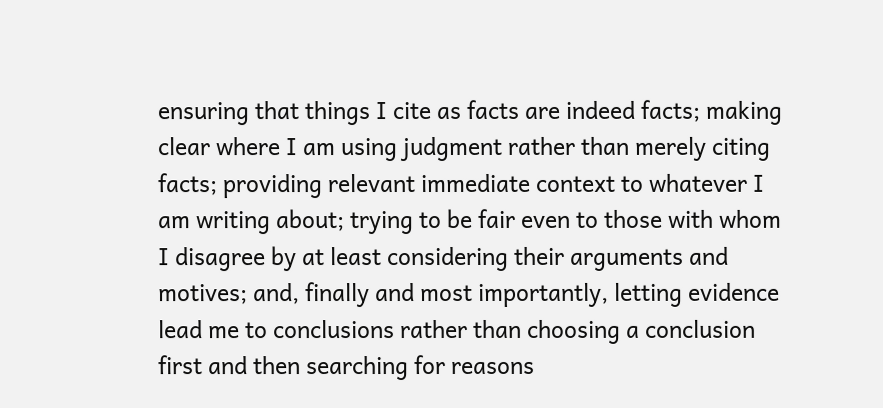ensuring that things I cite as facts are indeed facts; making clear where I am using judgment rather than merely citing facts; providing relevant immediate context to whatever I am writing about; trying to be fair even to those with whom I disagree by at least considering their arguments and motives; and, finally and most importantly, letting evidence lead me to conclusions rather than choosing a conclusion first and then searching for reasons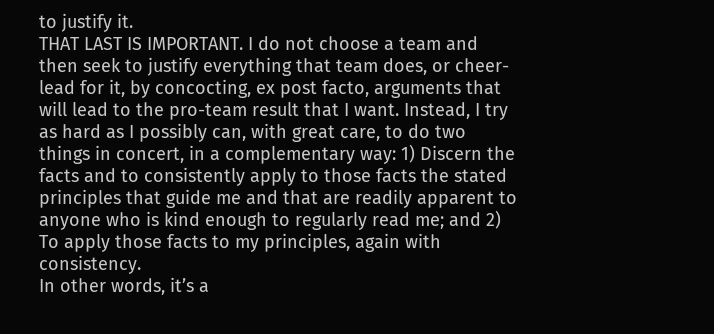to justify it.
THAT LAST IS IMPORTANT. I do not choose a team and then seek to justify everything that team does, or cheer-lead for it, by concocting, ex post facto, arguments that will lead to the pro-team result that I want. Instead, I try as hard as I possibly can, with great care, to do two things in concert, in a complementary way: 1) Discern the facts and to consistently apply to those facts the stated principles that guide me and that are readily apparent to anyone who is kind enough to regularly read me; and 2) To apply those facts to my principles, again with consistency.
In other words, it’s a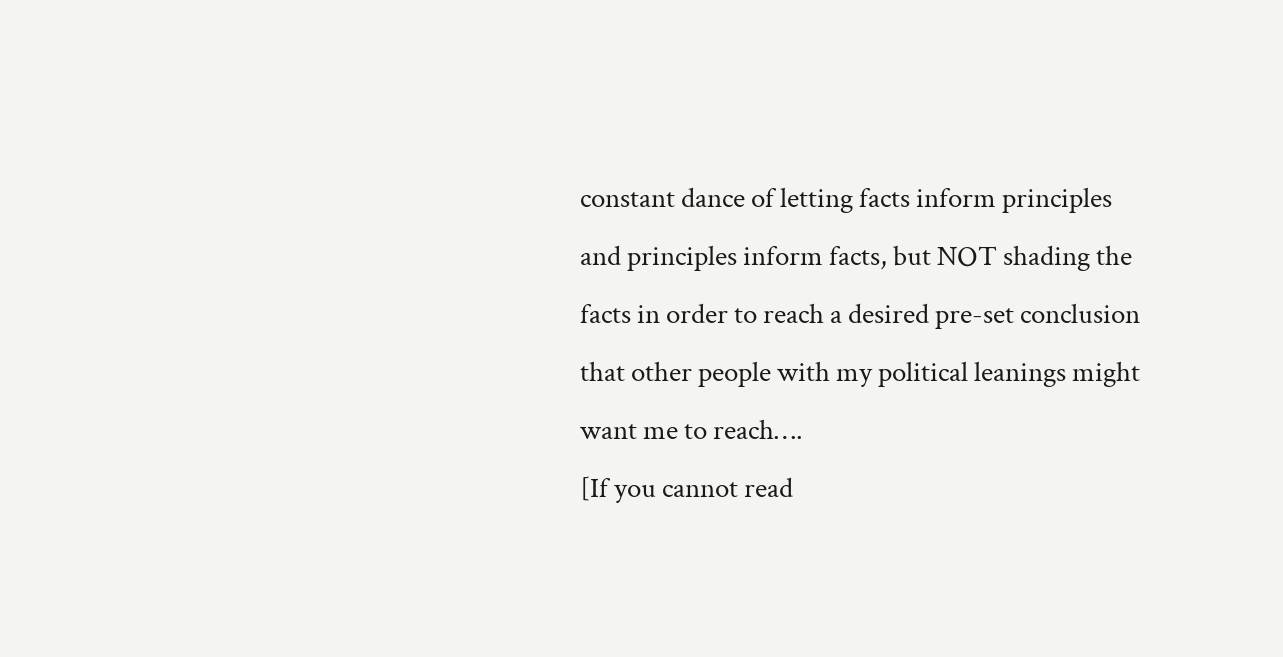constant dance of letting facts inform principles and principles inform facts, but NOT shading the facts in order to reach a desired pre-set conclusion that other people with my political leanings might want me to reach….
[If you cannot read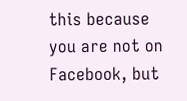this because you are not on Facebook, but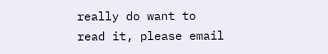really do want to read it, please email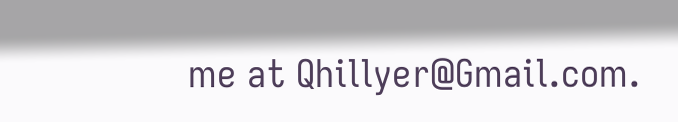me at Qhillyer@Gmail.com.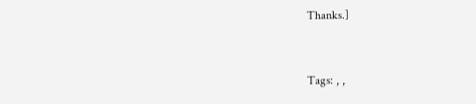Thanks.]



Tags: , ,